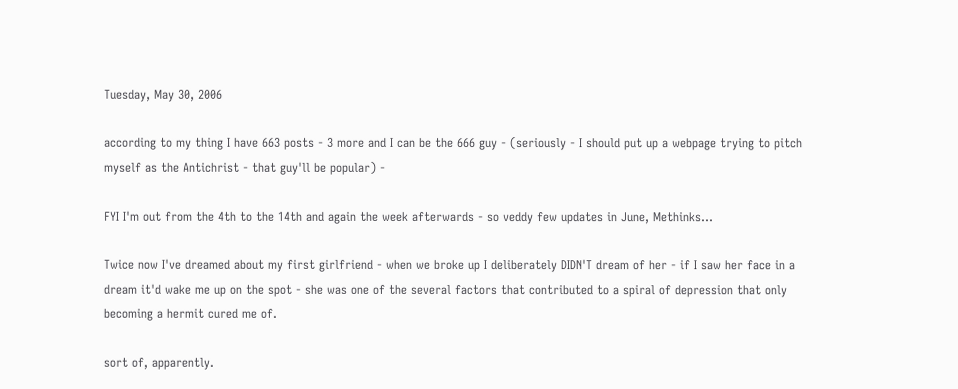Tuesday, May 30, 2006

according to my thing I have 663 posts - 3 more and I can be the 666 guy - (seriously - I should put up a webpage trying to pitch myself as the Antichrist - that guy'll be popular) -

FYI I'm out from the 4th to the 14th and again the week afterwards - so veddy few updates in June, Methinks...

Twice now I've dreamed about my first girlfriend - when we broke up I deliberately DIDN'T dream of her - if I saw her face in a dream it'd wake me up on the spot - she was one of the several factors that contributed to a spiral of depression that only becoming a hermit cured me of.

sort of, apparently.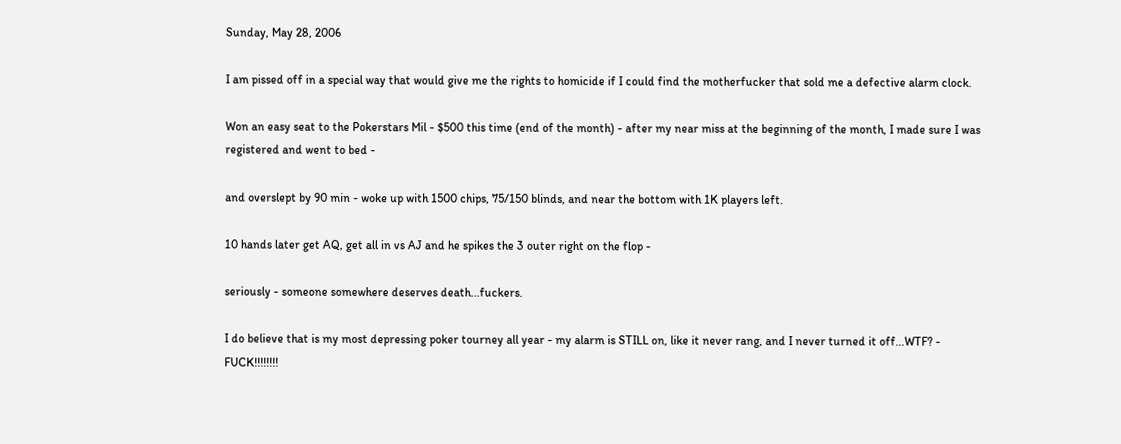Sunday, May 28, 2006

I am pissed off in a special way that would give me the rights to homicide if I could find the motherfucker that sold me a defective alarm clock.

Won an easy seat to the Pokerstars Mil - $500 this time (end of the month) - after my near miss at the beginning of the month, I made sure I was registered and went to bed -

and overslept by 90 min - woke up with 1500 chips, 75/150 blinds, and near the bottom with 1K players left.

10 hands later get AQ, get all in vs AJ and he spikes the 3 outer right on the flop -

seriously - someone somewhere deserves death...fuckers.

I do believe that is my most depressing poker tourney all year - my alarm is STILL on, like it never rang, and I never turned it off...WTF? - FUCK!!!!!!!!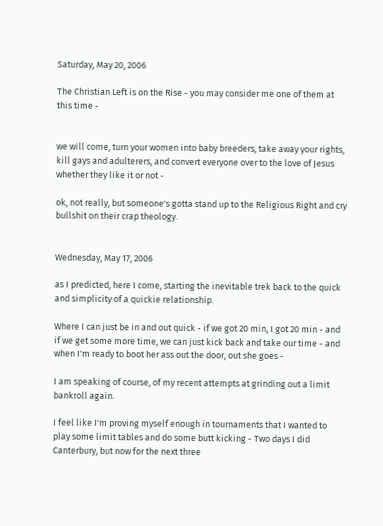Saturday, May 20, 2006

The Christian Left is on the Rise - you may consider me one of them at this time -


we will come, turn your women into baby breeders, take away your rights, kill gays and adulterers, and convert everyone over to the love of Jesus whether they like it or not -

ok, not really, but someone's gotta stand up to the Religious Right and cry bullshit on their crap theology.


Wednesday, May 17, 2006

as I predicted, here I come, starting the inevitable trek back to the quick and simplicity of a quickie relationship.

Where I can just be in and out quick - if we got 20 min, I got 20 min - and if we get some more time, we can just kick back and take our time - and when I'm ready to boot her ass out the door, out she goes -

I am speaking of course, of my recent attempts at grinding out a limit bankroll again.

I feel like I'm proving myself enough in tournaments that I wanted to play some limit tables and do some butt kicking - Two days I did Canterbury, but now for the next three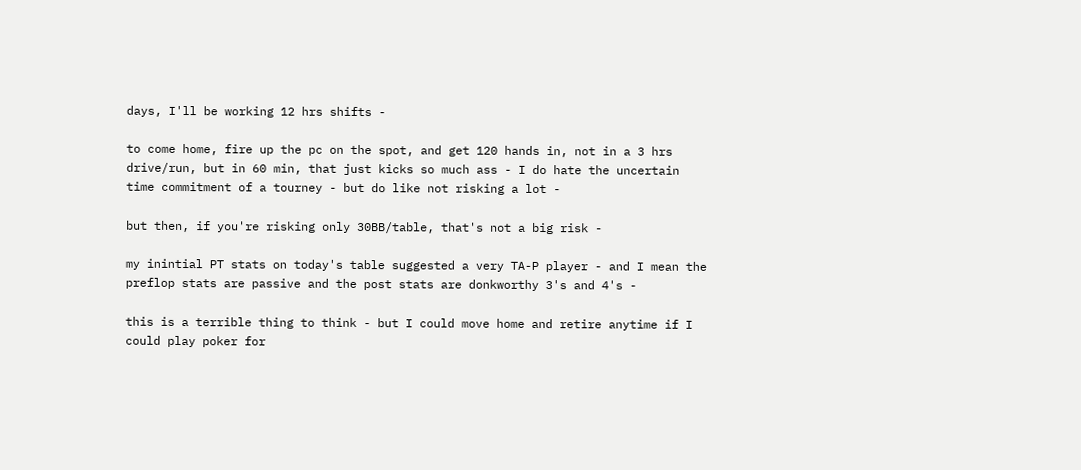days, I'll be working 12 hrs shifts -

to come home, fire up the pc on the spot, and get 120 hands in, not in a 3 hrs drive/run, but in 60 min, that just kicks so much ass - I do hate the uncertain time commitment of a tourney - but do like not risking a lot -

but then, if you're risking only 30BB/table, that's not a big risk -

my inintial PT stats on today's table suggested a very TA-P player - and I mean the preflop stats are passive and the post stats are donkworthy 3's and 4's -

this is a terrible thing to think - but I could move home and retire anytime if I could play poker for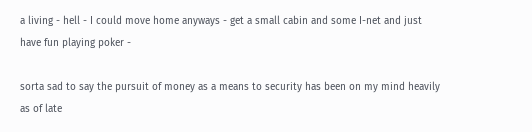a living - hell - I could move home anyways - get a small cabin and some I-net and just have fun playing poker -

sorta sad to say the pursuit of money as a means to security has been on my mind heavily as of late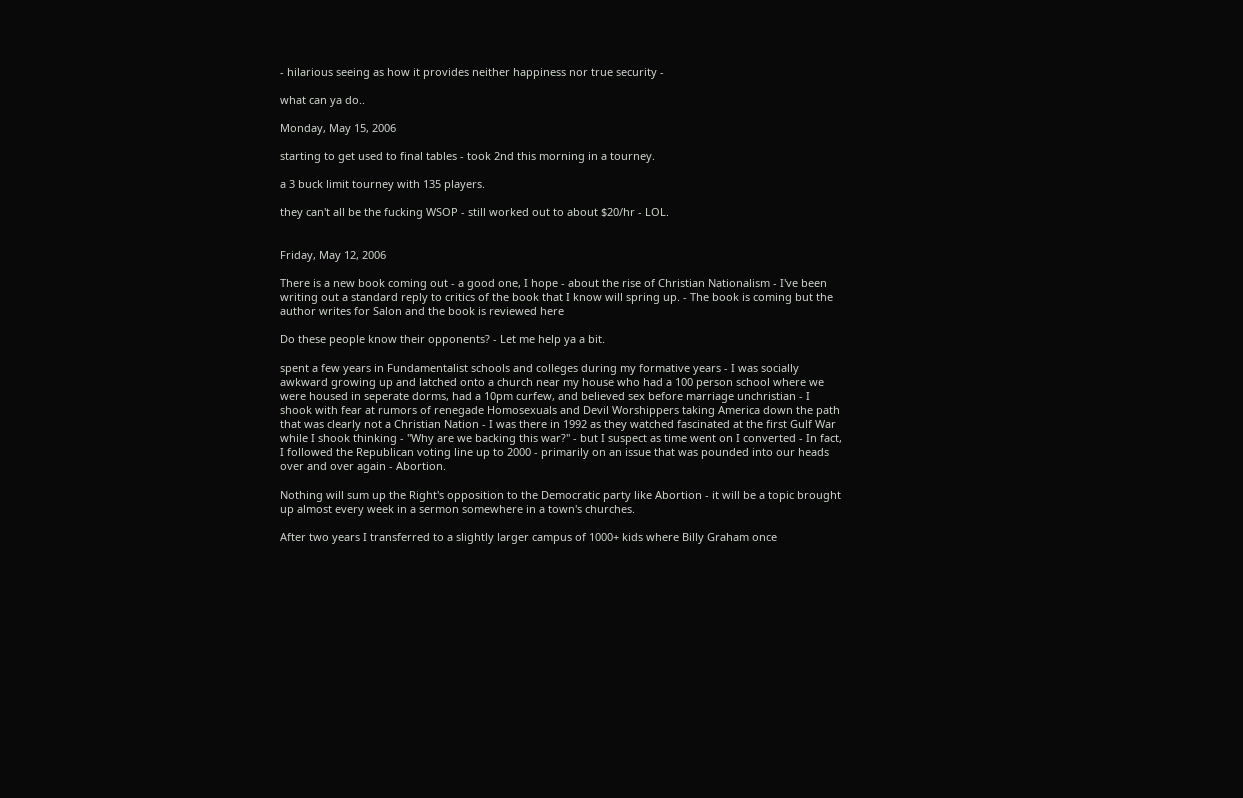- hilarious seeing as how it provides neither happiness nor true security -

what can ya do..

Monday, May 15, 2006

starting to get used to final tables - took 2nd this morning in a tourney.

a 3 buck limit tourney with 135 players.

they can't all be the fucking WSOP - still worked out to about $20/hr - LOL.


Friday, May 12, 2006

There is a new book coming out - a good one, I hope - about the rise of Christian Nationalism - I've been writing out a standard reply to critics of the book that I know will spring up. - The book is coming but the author writes for Salon and the book is reviewed here

Do these people know their opponents? - Let me help ya a bit.

spent a few years in Fundamentalist schools and colleges during my formative years - I was socially awkward growing up and latched onto a church near my house who had a 100 person school where we were housed in seperate dorms, had a 10pm curfew, and believed sex before marriage unchristian - I shook with fear at rumors of renegade Homosexuals and Devil Worshippers taking America down the path that was clearly not a Christian Nation - I was there in 1992 as they watched fascinated at the first Gulf War while I shook thinking - "Why are we backing this war?" - but I suspect as time went on I converted - In fact, I followed the Republican voting line up to 2000 - primarily on an issue that was pounded into our heads over and over again - Abortion.

Nothing will sum up the Right's opposition to the Democratic party like Abortion - it will be a topic brought up almost every week in a sermon somewhere in a town's churches.

After two years I transferred to a slightly larger campus of 1000+ kids where Billy Graham once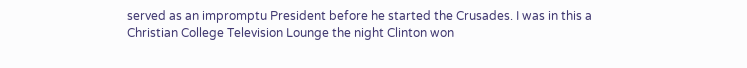served as an impromptu President before he started the Crusades. I was in this a Christian College Television Lounge the night Clinton won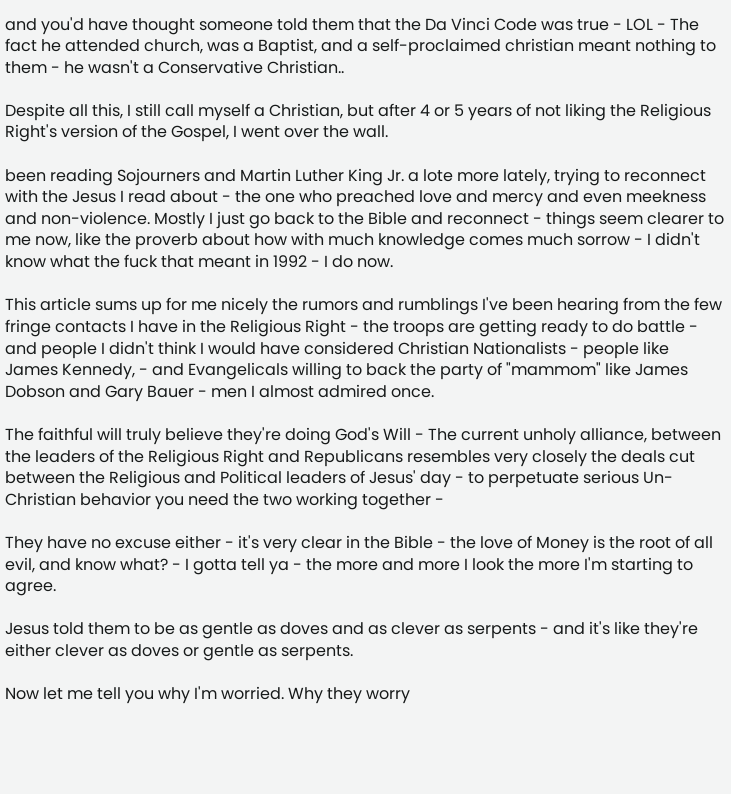and you'd have thought someone told them that the Da Vinci Code was true - LOL - The fact he attended church, was a Baptist, and a self-proclaimed christian meant nothing to them - he wasn't a Conservative Christian..

Despite all this, I still call myself a Christian, but after 4 or 5 years of not liking the Religious Right's version of the Gospel, I went over the wall.

been reading Sojourners and Martin Luther King Jr. a lote more lately, trying to reconnect with the Jesus I read about - the one who preached love and mercy and even meekness and non-violence. Mostly I just go back to the Bible and reconnect - things seem clearer to me now, like the proverb about how with much knowledge comes much sorrow - I didn't know what the fuck that meant in 1992 - I do now.

This article sums up for me nicely the rumors and rumblings I've been hearing from the few fringe contacts I have in the Religious Right - the troops are getting ready to do battle - and people I didn't think I would have considered Christian Nationalists - people like James Kennedy, - and Evangelicals willing to back the party of "mammom" like James Dobson and Gary Bauer - men I almost admired once.

The faithful will truly believe they're doing God's Will - The current unholy alliance, between the leaders of the Religious Right and Republicans resembles very closely the deals cut between the Religious and Political leaders of Jesus' day - to perpetuate serious Un-Christian behavior you need the two working together -

They have no excuse either - it's very clear in the Bible - the love of Money is the root of all evil, and know what? - I gotta tell ya - the more and more I look the more I'm starting to agree.

Jesus told them to be as gentle as doves and as clever as serpents - and it's like they're either clever as doves or gentle as serpents.

Now let me tell you why I'm worried. Why they worry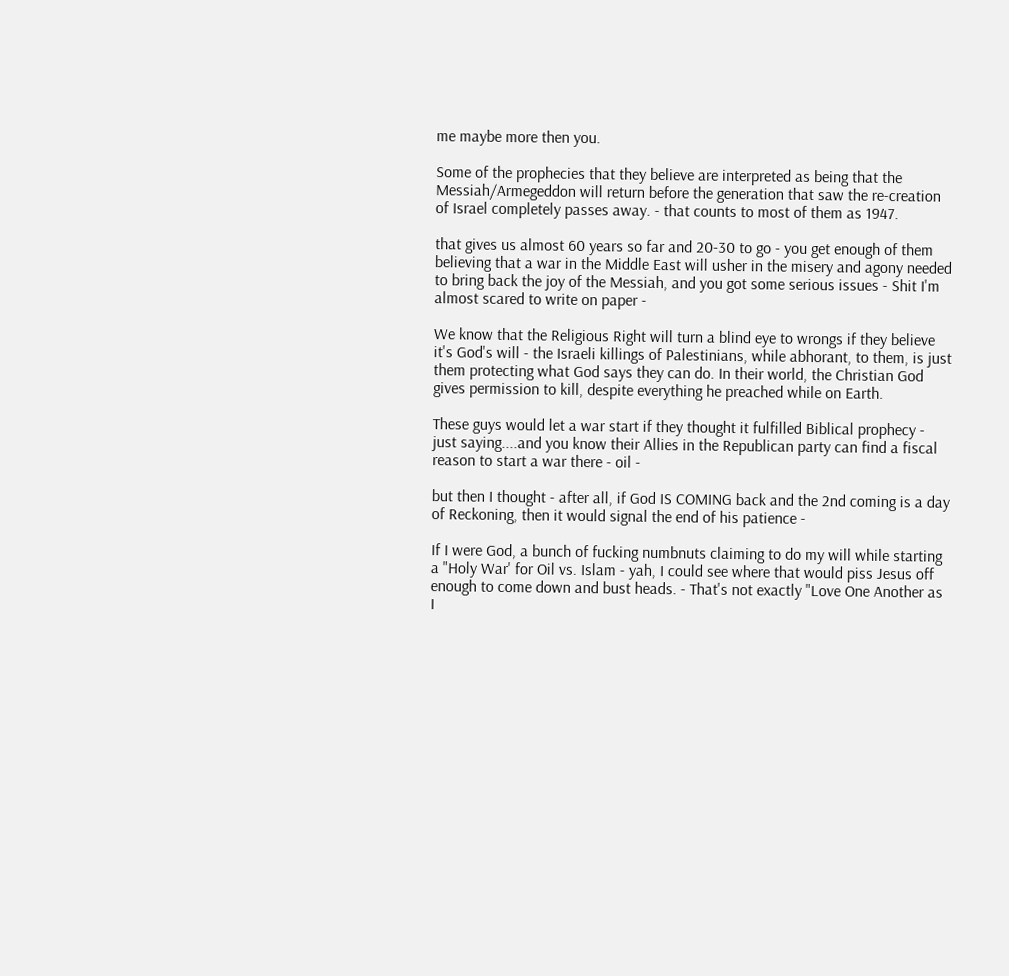me maybe more then you.

Some of the prophecies that they believe are interpreted as being that the Messiah/Armegeddon will return before the generation that saw the re-creation of Israel completely passes away. - that counts to most of them as 1947.

that gives us almost 60 years so far and 20-30 to go - you get enough of them believing that a war in the Middle East will usher in the misery and agony needed to bring back the joy of the Messiah, and you got some serious issues - Shit I'm almost scared to write on paper -

We know that the Religious Right will turn a blind eye to wrongs if they believe it's God's will - the Israeli killings of Palestinians, while abhorant, to them, is just them protecting what God says they can do. In their world, the Christian God gives permission to kill, despite everything he preached while on Earth.

These guys would let a war start if they thought it fulfilled Biblical prophecy - just saying....and you know their Allies in the Republican party can find a fiscal reason to start a war there - oil -

but then I thought - after all, if God IS COMING back and the 2nd coming is a day of Reckoning, then it would signal the end of his patience -

If I were God, a bunch of fucking numbnuts claiming to do my will while starting a "Holy War' for Oil vs. Islam - yah, I could see where that would piss Jesus off enough to come down and bust heads. - That's not exactly "Love One Another as I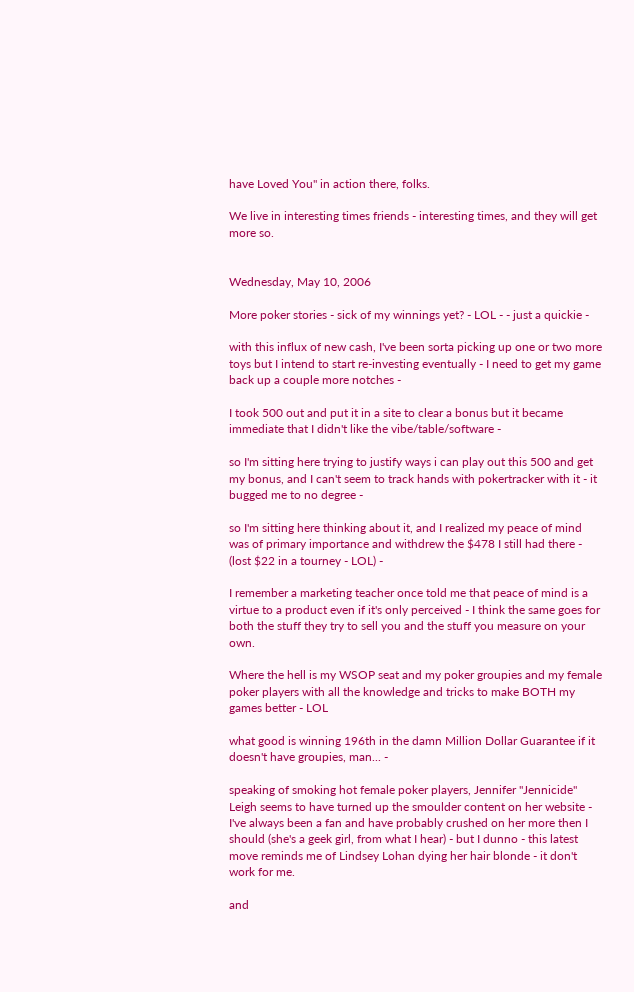have Loved You" in action there, folks.

We live in interesting times friends - interesting times, and they will get more so.


Wednesday, May 10, 2006

More poker stories - sick of my winnings yet? - LOL - - just a quickie -

with this influx of new cash, I've been sorta picking up one or two more toys but I intend to start re-investing eventually - I need to get my game back up a couple more notches -

I took 500 out and put it in a site to clear a bonus but it became immediate that I didn't like the vibe/table/software -

so I'm sitting here trying to justify ways i can play out this 500 and get my bonus, and I can't seem to track hands with pokertracker with it - it bugged me to no degree -

so I'm sitting here thinking about it, and I realized my peace of mind was of primary importance and withdrew the $478 I still had there - (lost $22 in a tourney - LOL) -

I remember a marketing teacher once told me that peace of mind is a virtue to a product even if it's only perceived - I think the same goes for both the stuff they try to sell you and the stuff you measure on your own.

Where the hell is my WSOP seat and my poker groupies and my female poker players with all the knowledge and tricks to make BOTH my games better - LOL

what good is winning 196th in the damn Million Dollar Guarantee if it doesn't have groupies, man... -

speaking of smoking hot female poker players, Jennifer "Jennicide" Leigh seems to have turned up the smoulder content on her website - I've always been a fan and have probably crushed on her more then I should (she's a geek girl, from what I hear) - but I dunno - this latest move reminds me of Lindsey Lohan dying her hair blonde - it don't work for me.

and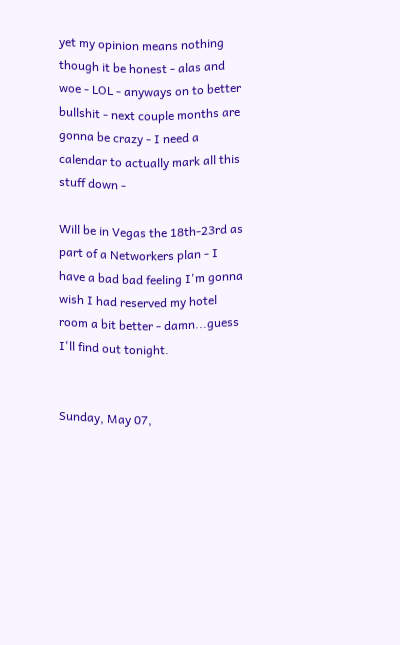yet my opinion means nothing though it be honest - alas and woe - LOL - anyways on to better bullshit - next couple months are gonna be crazy - I need a calendar to actually mark all this stuff down -

Will be in Vegas the 18th-23rd as part of a Networkers plan - I have a bad bad feeling I'm gonna wish I had reserved my hotel room a bit better - damn...guess I'll find out tonight.


Sunday, May 07,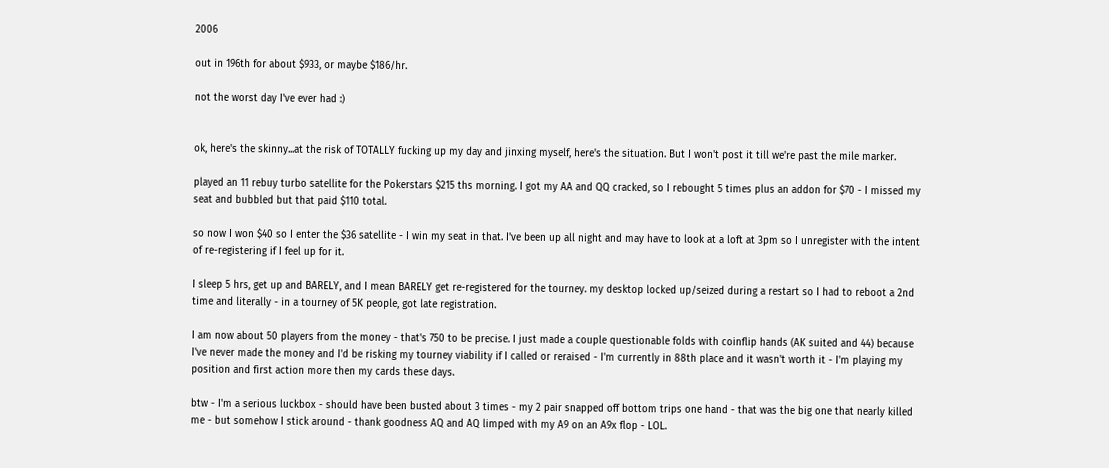2006

out in 196th for about $933, or maybe $186/hr.

not the worst day I've ever had :)


ok, here's the skinny...at the risk of TOTALLY fucking up my day and jinxing myself, here's the situation. But I won't post it till we're past the mile marker.

played an 11 rebuy turbo satellite for the Pokerstars $215 ths morning. I got my AA and QQ cracked, so I rebought 5 times plus an addon for $70 - I missed my seat and bubbled but that paid $110 total.

so now I won $40 so I enter the $36 satellite - I win my seat in that. I've been up all night and may have to look at a loft at 3pm so I unregister with the intent of re-registering if I feel up for it.

I sleep 5 hrs, get up and BARELY, and I mean BARELY get re-registered for the tourney. my desktop locked up/seized during a restart so I had to reboot a 2nd time and literally - in a tourney of 5K people, got late registration.

I am now about 50 players from the money - that's 750 to be precise. I just made a couple questionable folds with coinflip hands (AK suited and 44) because I've never made the money and I'd be risking my tourney viability if I called or reraised - I'm currently in 88th place and it wasn't worth it - I'm playing my position and first action more then my cards these days.

btw - I'm a serious luckbox - should have been busted about 3 times - my 2 pair snapped off bottom trips one hand - that was the big one that nearly killed me - but somehow I stick around - thank goodness AQ and AQ limped with my A9 on an A9x flop - LOL.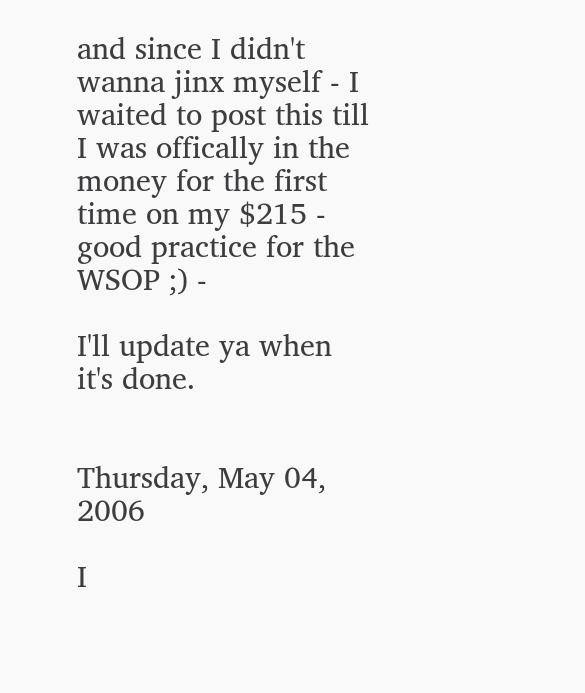and since I didn't wanna jinx myself - I waited to post this till I was offically in the money for the first time on my $215 - good practice for the WSOP ;) -

I'll update ya when it's done.


Thursday, May 04, 2006

I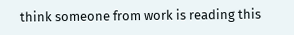think someone from work is reading this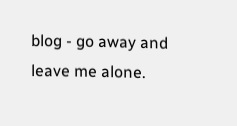blog - go away and leave me alone.